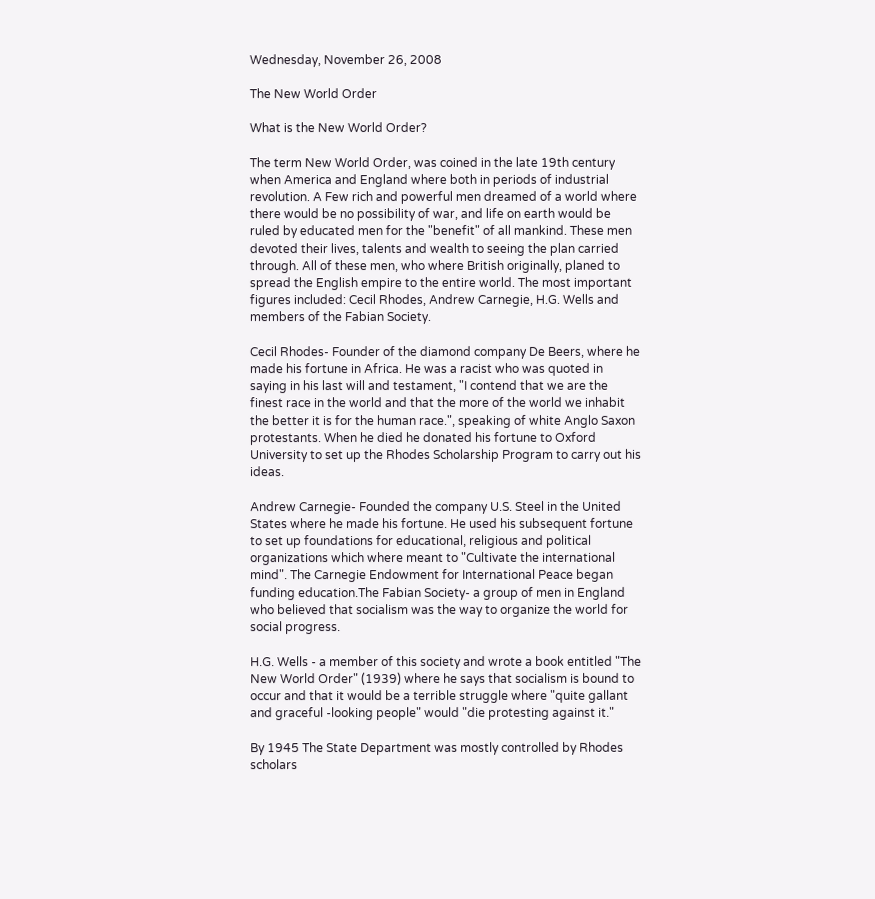Wednesday, November 26, 2008

The New World Order

What is the New World Order?

The term New World Order, was coined in the late 19th century when America and England where both in periods of industrial revolution. A Few rich and powerful men dreamed of a world where there would be no possibility of war, and life on earth would be ruled by educated men for the "benefit" of all mankind. These men devoted their lives, talents and wealth to seeing the plan carried through. All of these men, who where British originally, planed to spread the English empire to the entire world. The most important figures included: Cecil Rhodes, Andrew Carnegie, H.G. Wells and members of the Fabian Society.

Cecil Rhodes- Founder of the diamond company De Beers, where he made his fortune in Africa. He was a racist who was quoted in saying in his last will and testament, "I contend that we are the finest race in the world and that the more of the world we inhabit the better it is for the human race.", speaking of white Anglo Saxon protestants. When he died he donated his fortune to Oxford University to set up the Rhodes Scholarship Program to carry out his ideas.

Andrew Carnegie- Founded the company U.S. Steel in the United States where he made his fortune. He used his subsequent fortune to set up foundations for educational, religious and political organizations which where meant to "Cultivate the international mind". The Carnegie Endowment for International Peace began funding education.The Fabian Society- a group of men in England who believed that socialism was the way to organize the world for social progress.

H.G. Wells - a member of this society and wrote a book entitled "The New World Order" (1939) where he says that socialism is bound to occur and that it would be a terrible struggle where "quite gallant and graceful -looking people" would "die protesting against it."

By 1945 The State Department was mostly controlled by Rhodes scholars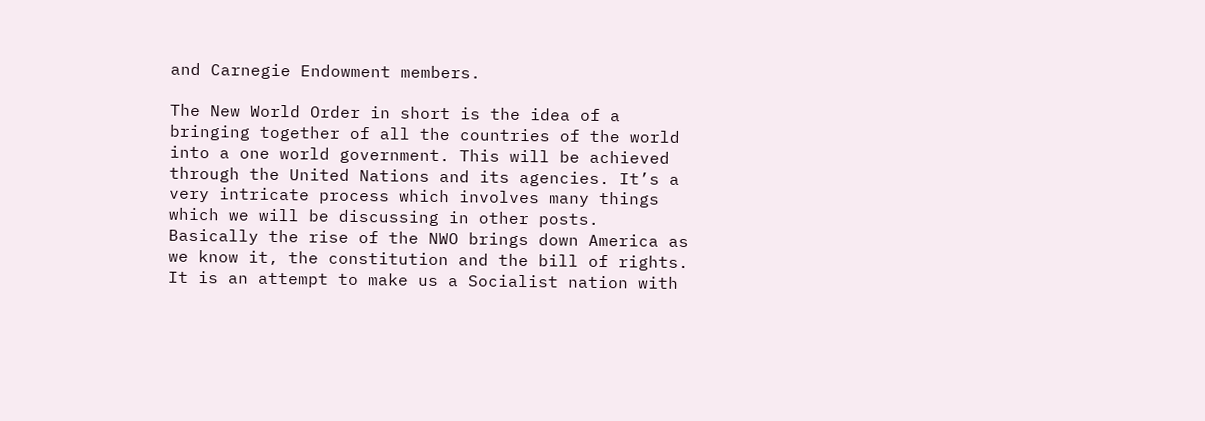and Carnegie Endowment members.

The New World Order in short is the idea of a bringing together of all the countries of the world into a one world government. This will be achieved through the United Nations and its agencies. It’s a very intricate process which involves many things which we will be discussing in other posts. Basically the rise of the NWO brings down America as we know it, the constitution and the bill of rights. It is an attempt to make us a Socialist nation with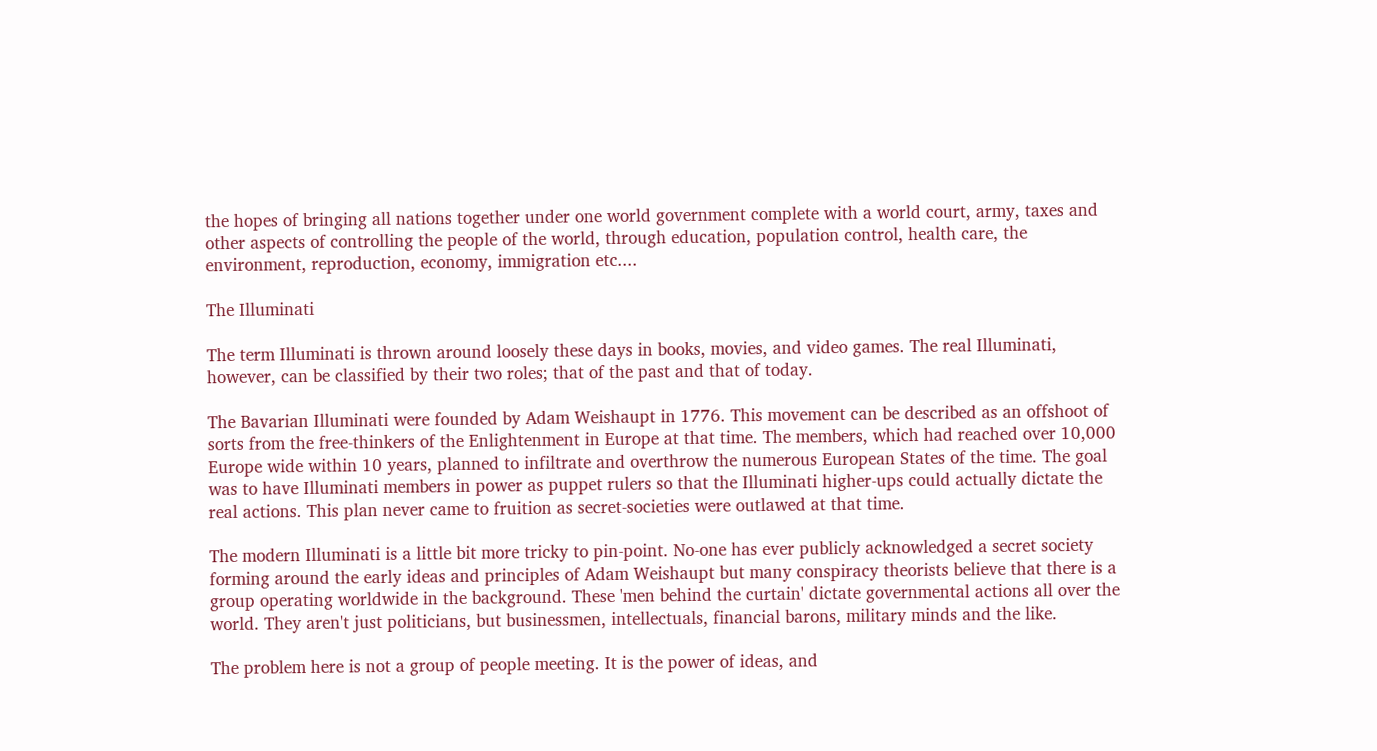the hopes of bringing all nations together under one world government complete with a world court, army, taxes and other aspects of controlling the people of the world, through education, population control, health care, the environment, reproduction, economy, immigration etc....

The Illuminati

The term Illuminati is thrown around loosely these days in books, movies, and video games. The real Illuminati, however, can be classified by their two roles; that of the past and that of today.

The Bavarian Illuminati were founded by Adam Weishaupt in 1776. This movement can be described as an offshoot of sorts from the free-thinkers of the Enlightenment in Europe at that time. The members, which had reached over 10,000 Europe wide within 10 years, planned to infiltrate and overthrow the numerous European States of the time. The goal was to have Illuminati members in power as puppet rulers so that the Illuminati higher-ups could actually dictate the real actions. This plan never came to fruition as secret-societies were outlawed at that time.

The modern Illuminati is a little bit more tricky to pin-point. No-one has ever publicly acknowledged a secret society forming around the early ideas and principles of Adam Weishaupt but many conspiracy theorists believe that there is a group operating worldwide in the background. These 'men behind the curtain' dictate governmental actions all over the world. They aren't just politicians, but businessmen, intellectuals, financial barons, military minds and the like.

The problem here is not a group of people meeting. It is the power of ideas, and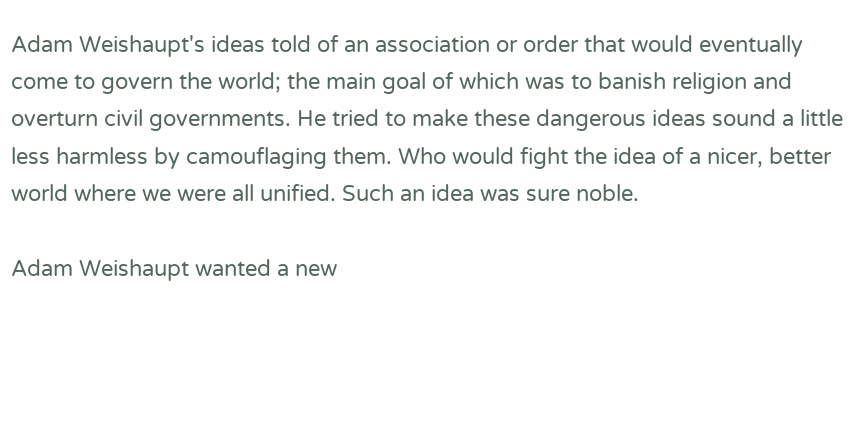Adam Weishaupt's ideas told of an association or order that would eventually come to govern the world; the main goal of which was to banish religion and overturn civil governments. He tried to make these dangerous ideas sound a little less harmless by camouflaging them. Who would fight the idea of a nicer, better world where we were all unified. Such an idea was sure noble.

Adam Weishaupt wanted a new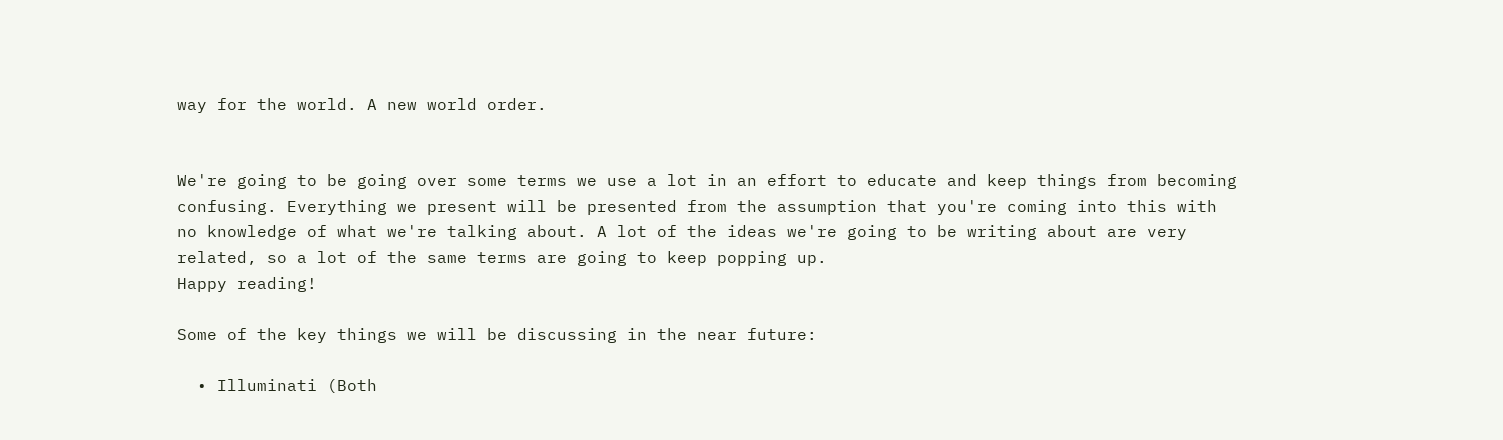way for the world. A new world order.


We're going to be going over some terms we use a lot in an effort to educate and keep things from becoming confusing. Everything we present will be presented from the assumption that you're coming into this with no knowledge of what we're talking about. A lot of the ideas we're going to be writing about are very related, so a lot of the same terms are going to keep popping up.
Happy reading!

Some of the key things we will be discussing in the near future:

  • Illuminati (Both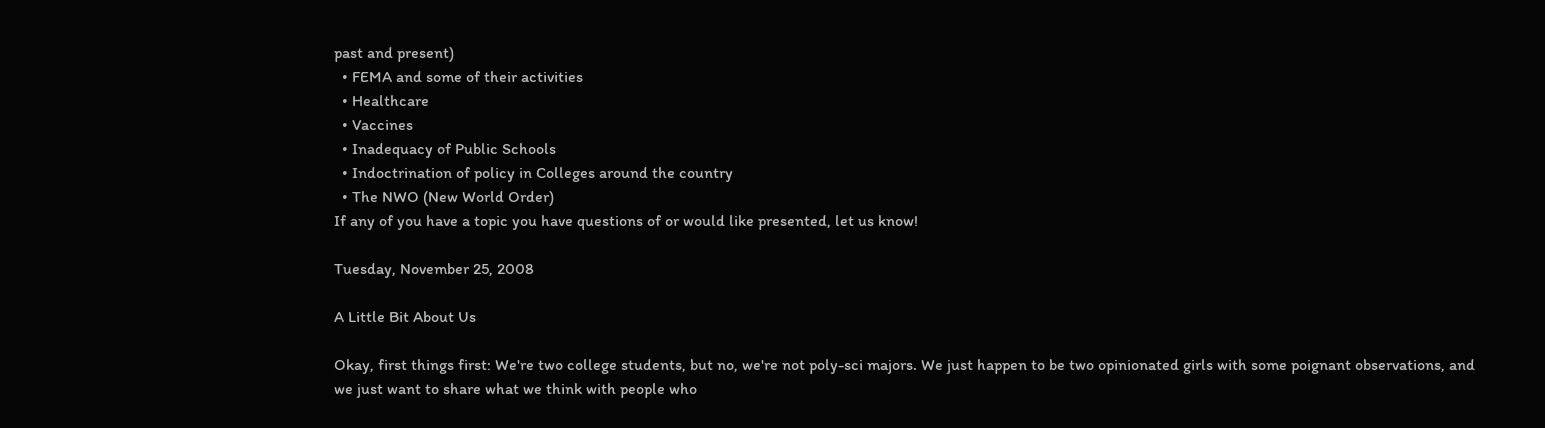past and present)
  • FEMA and some of their activities
  • Healthcare
  • Vaccines
  • Inadequacy of Public Schools
  • Indoctrination of policy in Colleges around the country
  • The NWO (New World Order)
If any of you have a topic you have questions of or would like presented, let us know!

Tuesday, November 25, 2008

A Little Bit About Us

Okay, first things first: We're two college students, but no, we're not poly-sci majors. We just happen to be two opinionated girls with some poignant observations, and we just want to share what we think with people who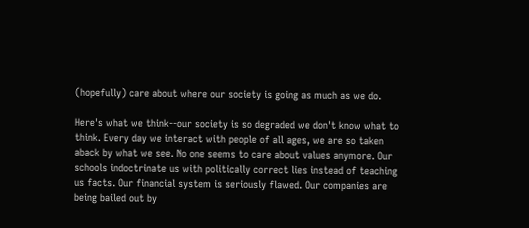(hopefully) care about where our society is going as much as we do.

Here's what we think--our society is so degraded we don't know what to think. Every day we interact with people of all ages, we are so taken aback by what we see. No one seems to care about values anymore. Our schools indoctrinate us with politically correct lies instead of teaching us facts. Our financial system is seriously flawed. Our companies are being bailed out by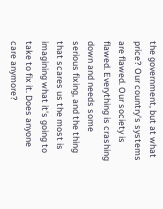the government, but at what price? Our country's systems are flawed. Our society is flawed. Everything is crashing down and needs some serious fixing, and the thing that scares us the most is imagining what it's going to take to fix it. Does anyone care anymore?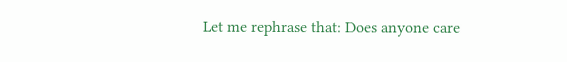Let me rephrase that: Does anyone care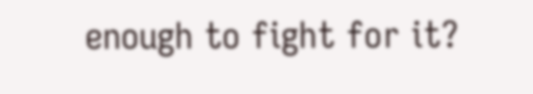enough to fight for it?